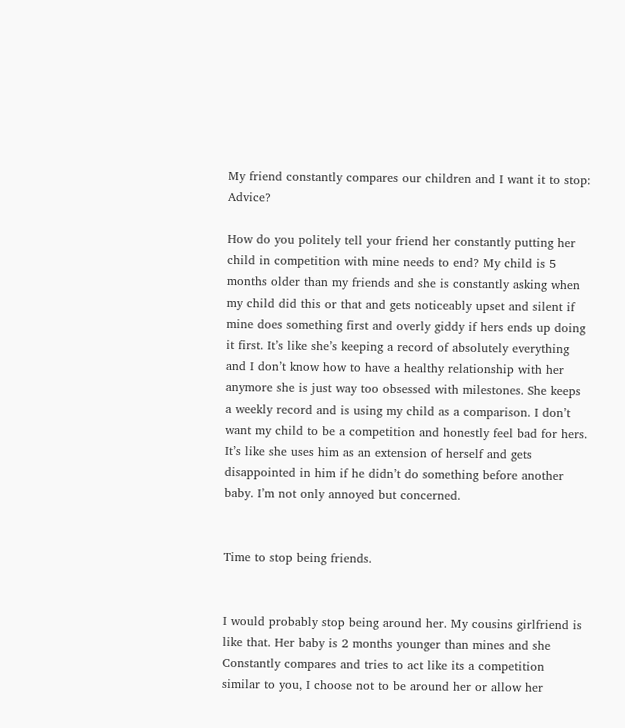My friend constantly compares our children and I want it to stop: Advice?

How do you politely tell your friend her constantly putting her child in competition with mine needs to end? My child is 5 months older than my friends and she is constantly asking when my child did this or that and gets noticeably upset and silent if mine does something first and overly giddy if hers ends up doing it first. It’s like she’s keeping a record of absolutely everything and I don’t know how to have a healthy relationship with her anymore she is just way too obsessed with milestones. She keeps a weekly record and is using my child as a comparison. I don’t want my child to be a competition and honestly feel bad for hers. It’s like she uses him as an extension of herself and gets disappointed in him if he didn’t do something before another baby. I’m not only annoyed but concerned.


Time to stop being friends.


I would probably stop being around her. My cousins girlfriend is like that. Her baby is 2 months younger than mines and she Constantly compares and tries to act like its a competition similar to you, I choose not to be around her or allow her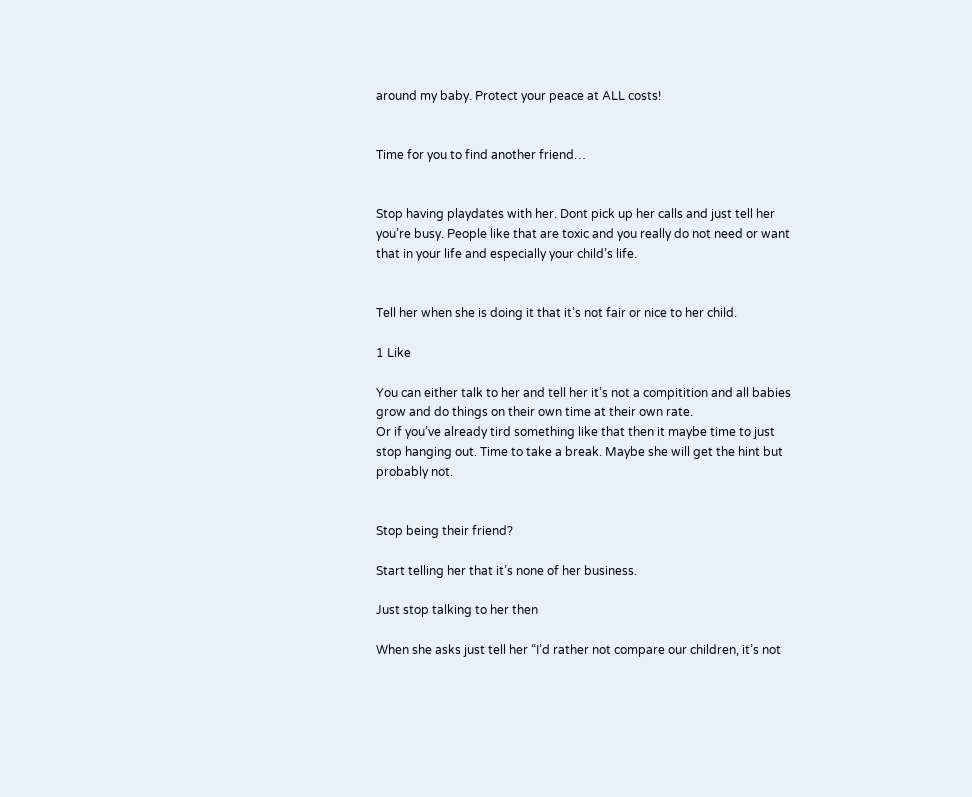around my baby. Protect your peace at ALL costs!


Time for you to find another friend…


Stop having playdates with her. Dont pick up her calls and just tell her you’re busy. People like that are toxic and you really do not need or want that in your life and especially your child’s life.


Tell her when she is doing it that it’s not fair or nice to her child.

1 Like

You can either talk to her and tell her it’s not a compitition and all babies grow and do things on their own time at their own rate.
Or if you’ve already tird something like that then it maybe time to just stop hanging out. Time to take a break. Maybe she will get the hint but probably not.


Stop being their friend?

Start telling her that it’s none of her business.

Just stop talking to her then

When she asks just tell her “I’d rather not compare our children, it’s not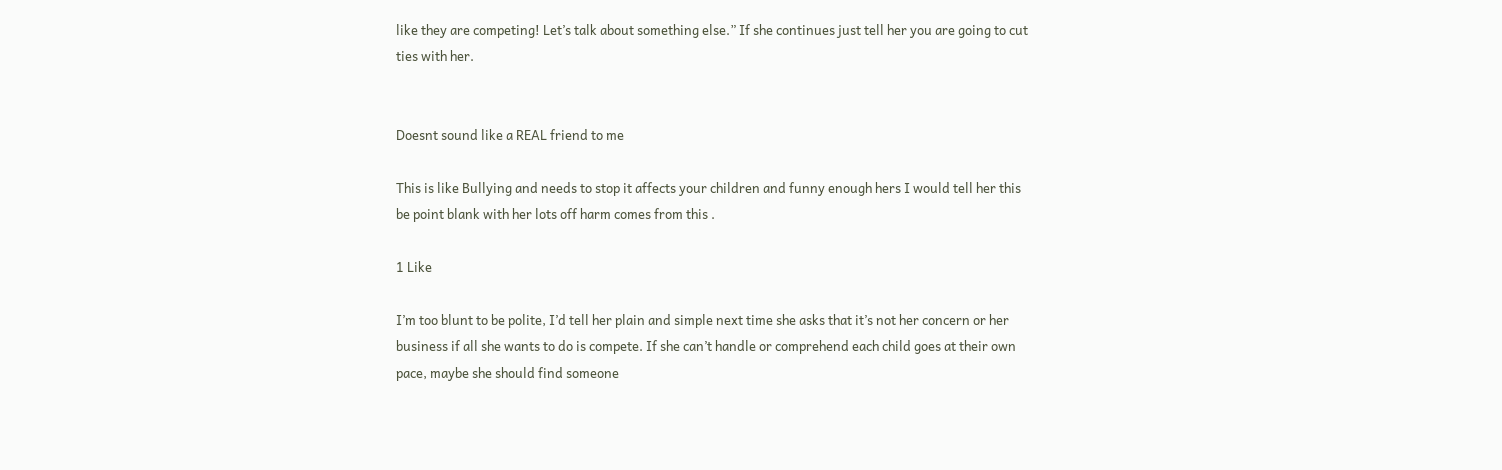like they are competing! Let’s talk about something else.” If she continues just tell her you are going to cut ties with her.


Doesnt sound like a REAL friend to me

This is like Bullying and needs to stop it affects your children and funny enough hers I would tell her this be point blank with her lots off harm comes from this .

1 Like

I’m too blunt to be polite, I’d tell her plain and simple next time she asks that it’s not her concern or her business if all she wants to do is compete. If she can’t handle or comprehend each child goes at their own pace, maybe she should find someone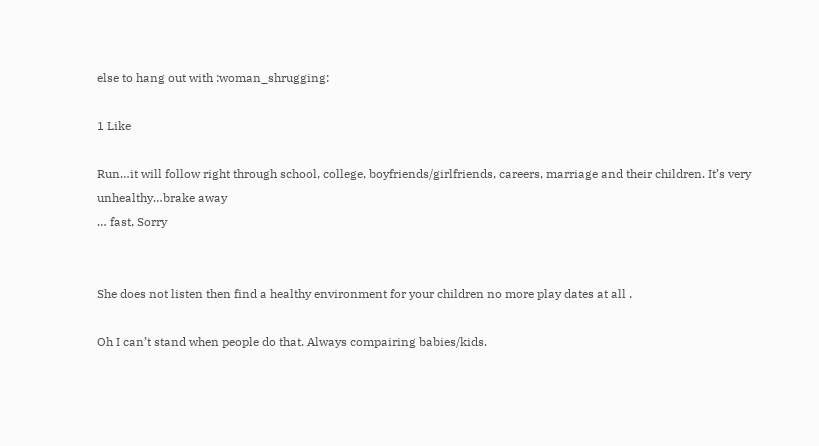else to hang out with :woman_shrugging:

1 Like

Run…it will follow right through school, college, boyfriends/girlfriends, careers, marriage and their children. It’s very unhealthy…brake away
… fast, Sorry


She does not listen then find a healthy environment for your children no more play dates at all .

Oh I can’t stand when people do that. Always compairing babies/kids.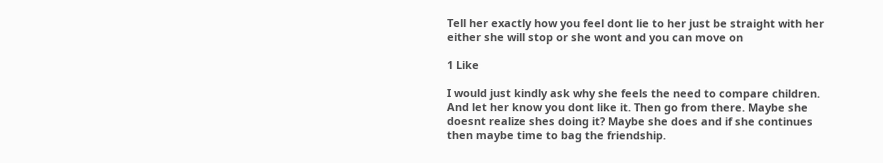Tell her exactly how you feel dont lie to her just be straight with her either she will stop or she wont and you can move on

1 Like

I would just kindly ask why she feels the need to compare children. And let her know you dont like it. Then go from there. Maybe she doesnt realize shes doing it? Maybe she does and if she continues then maybe time to bag the friendship.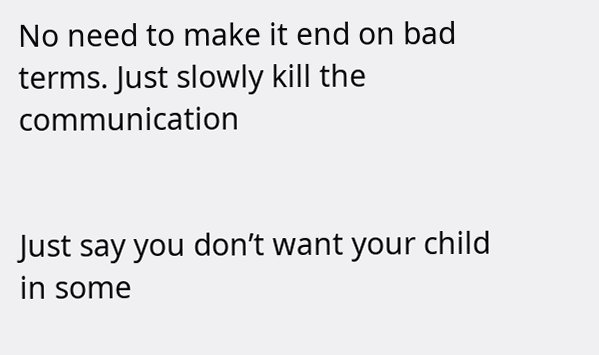No need to make it end on bad terms. Just slowly kill the communication


Just say you don’t want your child in some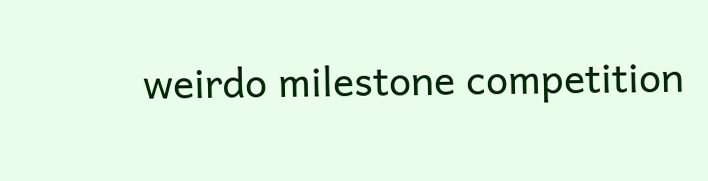weirdo milestone competition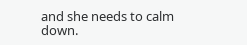and she needs to calm down.